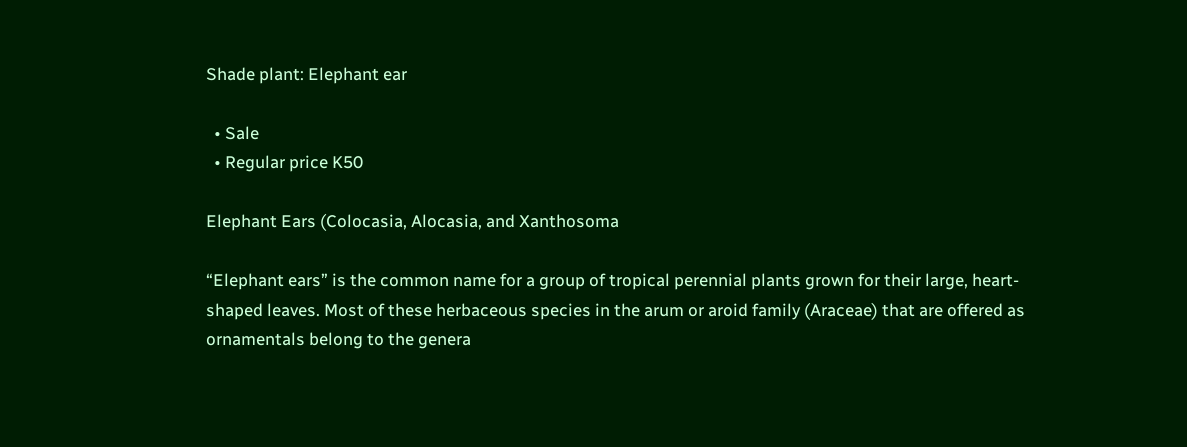Shade plant: Elephant ear

  • Sale
  • Regular price K50

Elephant Ears (Colocasia, Alocasia, and Xanthosoma

“Elephant ears” is the common name for a group of tropical perennial plants grown for their large, heart-shaped leaves. Most of these herbaceous species in the arum or aroid family (Araceae) that are offered as ornamentals belong to the genera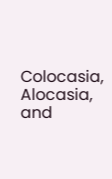Colocasia, Alocasia, and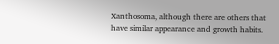Xanthosoma, although there are others that have similar appearance and growth habits.